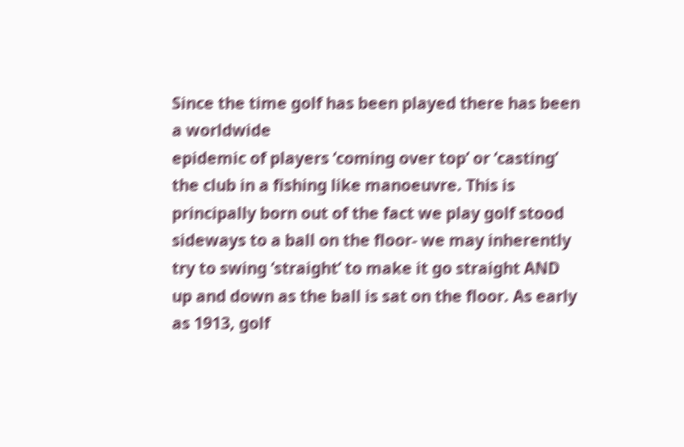Since the time golf has been played there has been a worldwide
epidemic of players ‘coming over top’ or ‘casting’ the club in a fishing like manoeuvre. This is principally born out of the fact we play golf stood sideways to a ball on the floor- we may inherently try to swing ‘straight’ to make it go straight AND up and down as the ball is sat on the floor. As early as 1913, golf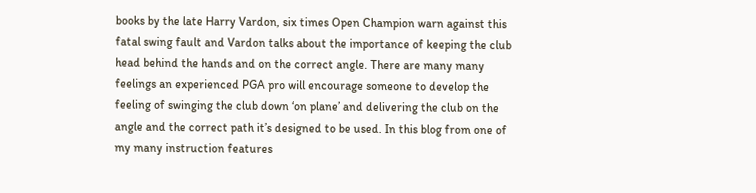books by the late Harry Vardon, six times Open Champion warn against this fatal swing fault and Vardon talks about the importance of keeping the club head behind the hands and on the correct angle. There are many many feelings an experienced PGA pro will encourage someone to develop the feeling of swinging the club down ‘on plane’ and delivering the club on the angle and the correct path it’s designed to be used. In this blog from one of my many instruction features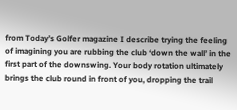from Today’s Golfer magazine I describe trying the feeling of imagining you are rubbing the club ‘down the wall’ in the first part of the downswing. Your body rotation ultimately brings the club round in front of you, dropping the trail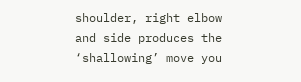shoulder, right elbow and side produces the ‘shallowing’ move you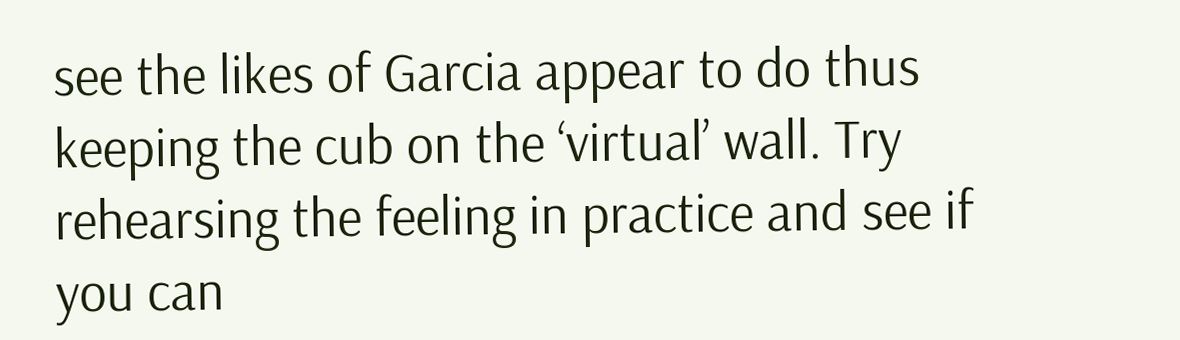see the likes of Garcia appear to do thus keeping the cub on the ‘virtual’ wall. Try rehearsing the feeling in practice and see if you can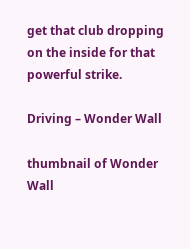get that club dropping on the inside for that powerful strike.

Driving – Wonder Wall

thumbnail of Wonder Wall